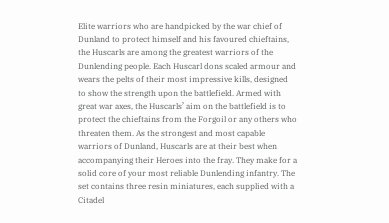Elite warriors who are handpicked by the war chief of Dunland to protect himself and his favoured chieftains, the Huscarls are among the greatest warriors of the Dunlending people. Each Huscarl dons scaled armour and wears the pelts of their most impressive kills, designed to show the strength upon the battlefield. Armed with great war axes, the Huscarls’ aim on the battlefield is to protect the chieftains from the Forgoil or any others who threaten them. As the strongest and most capable warriors of Dunland, Huscarls are at their best when accompanying their Heroes into the fray. They make for a solid core of your most reliable Dunlending infantry. The set contains three resin miniatures, each supplied with a Citadel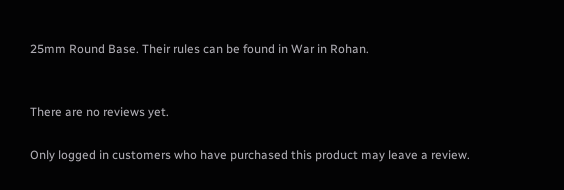25mm Round Base. Their rules can be found in War in Rohan.


There are no reviews yet.

Only logged in customers who have purchased this product may leave a review.